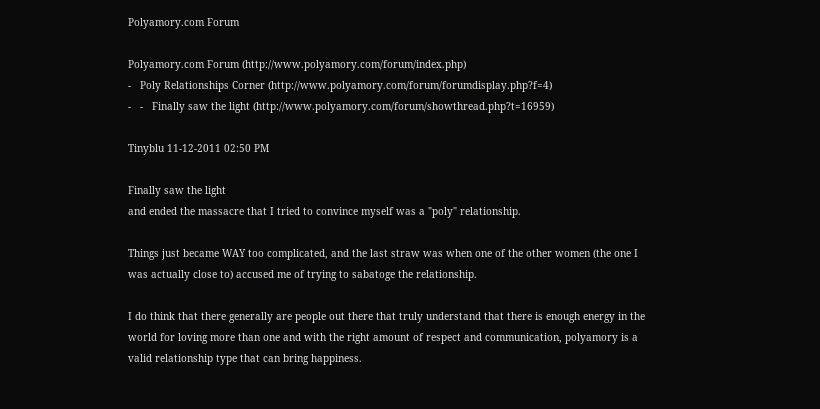Polyamory.com Forum

Polyamory.com Forum (http://www.polyamory.com/forum/index.php)
-   Poly Relationships Corner (http://www.polyamory.com/forum/forumdisplay.php?f=4)
-   -   Finally saw the light (http://www.polyamory.com/forum/showthread.php?t=16959)

Tinyblu 11-12-2011 02:50 PM

Finally saw the light
and ended the massacre that I tried to convince myself was a "poly" relationship.

Things just became WAY too complicated, and the last straw was when one of the other women (the one I was actually close to) accused me of trying to sabatoge the relationship.

I do think that there generally are people out there that truly understand that there is enough energy in the world for loving more than one and with the right amount of respect and communication, polyamory is a valid relationship type that can bring happiness.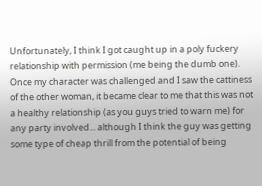Unfortunately, I think I got caught up in a poly fuckery relationship with permission (me being the dumb one). Once my character was challenged and I saw the cattiness of the other woman, it became clear to me that this was not a healthy relationship (as you guys tried to warn me) for any party involved... although I think the guy was getting some type of cheap thrill from the potential of being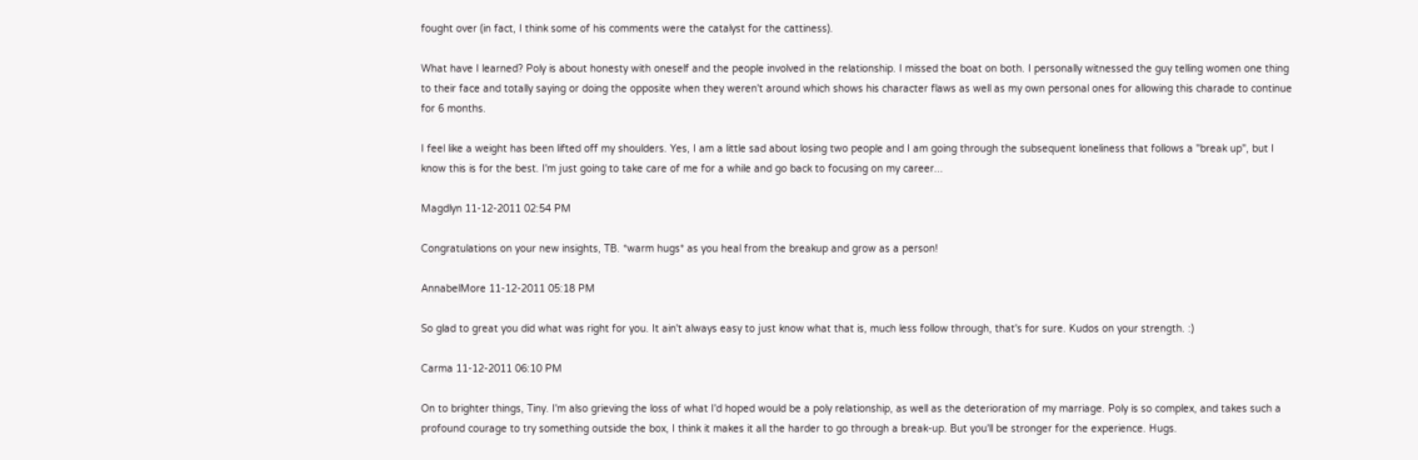fought over (in fact, I think some of his comments were the catalyst for the cattiness).

What have I learned? Poly is about honesty with oneself and the people involved in the relationship. I missed the boat on both. I personally witnessed the guy telling women one thing to their face and totally saying or doing the opposite when they weren't around which shows his character flaws as well as my own personal ones for allowing this charade to continue for 6 months.

I feel like a weight has been lifted off my shoulders. Yes, I am a little sad about losing two people and I am going through the subsequent loneliness that follows a "break up", but I know this is for the best. I'm just going to take care of me for a while and go back to focusing on my career...

Magdlyn 11-12-2011 02:54 PM

Congratulations on your new insights, TB. *warm hugs* as you heal from the breakup and grow as a person!

AnnabelMore 11-12-2011 05:18 PM

So glad to great you did what was right for you. It ain't always easy to just know what that is, much less follow through, that's for sure. Kudos on your strength. :)

Carma 11-12-2011 06:10 PM

On to brighter things, Tiny. I'm also grieving the loss of what I'd hoped would be a poly relationship, as well as the deterioration of my marriage. Poly is so complex, and takes such a profound courage to try something outside the box, I think it makes it all the harder to go through a break-up. But you'll be stronger for the experience. Hugs.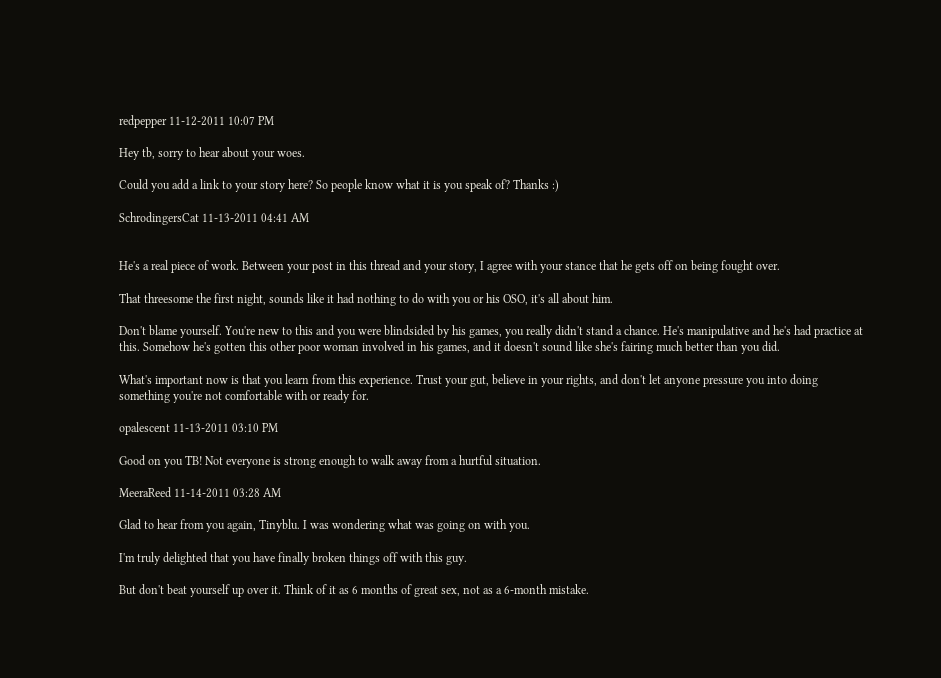redpepper 11-12-2011 10:07 PM

Hey tb, sorry to hear about your woes.

Could you add a link to your story here? So people know what it is you speak of? Thanks :)

SchrodingersCat 11-13-2011 04:41 AM


He's a real piece of work. Between your post in this thread and your story, I agree with your stance that he gets off on being fought over.

That threesome the first night, sounds like it had nothing to do with you or his OSO, it's all about him.

Don't blame yourself. You're new to this and you were blindsided by his games, you really didn't stand a chance. He's manipulative and he's had practice at this. Somehow he's gotten this other poor woman involved in his games, and it doesn't sound like she's fairing much better than you did.

What's important now is that you learn from this experience. Trust your gut, believe in your rights, and don't let anyone pressure you into doing something you're not comfortable with or ready for.

opalescent 11-13-2011 03:10 PM

Good on you TB! Not everyone is strong enough to walk away from a hurtful situation.

MeeraReed 11-14-2011 03:28 AM

Glad to hear from you again, Tinyblu. I was wondering what was going on with you.

I'm truly delighted that you have finally broken things off with this guy.

But don't beat yourself up over it. Think of it as 6 months of great sex, not as a 6-month mistake.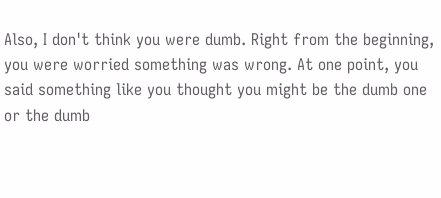Also, I don't think you were dumb. Right from the beginning, you were worried something was wrong. At one point, you said something like you thought you might be the dumb one or the dumb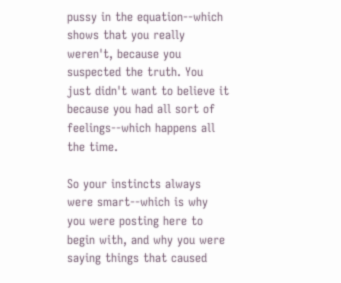pussy in the equation--which shows that you really weren't, because you suspected the truth. You just didn't want to believe it because you had all sort of feelings--which happens all the time.

So your instincts always were smart--which is why you were posting here to begin with, and why you were saying things that caused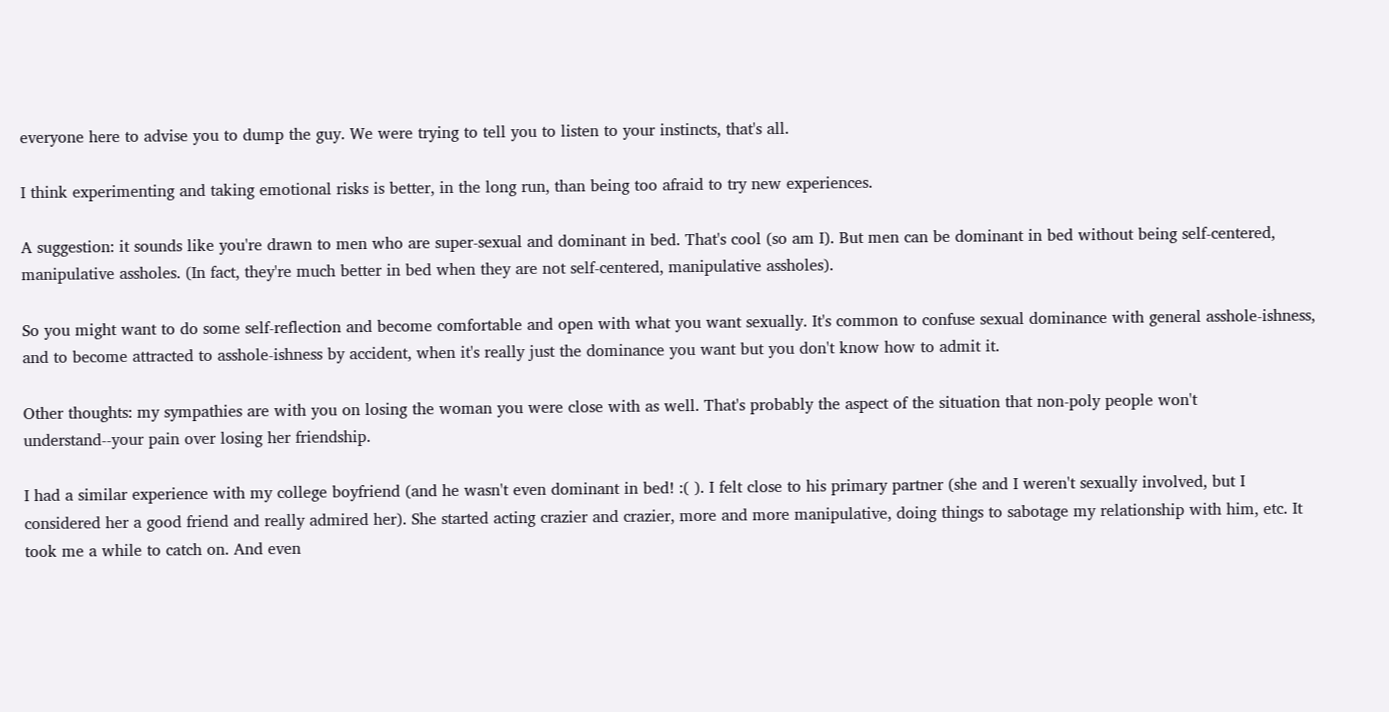everyone here to advise you to dump the guy. We were trying to tell you to listen to your instincts, that's all.

I think experimenting and taking emotional risks is better, in the long run, than being too afraid to try new experiences.

A suggestion: it sounds like you're drawn to men who are super-sexual and dominant in bed. That's cool (so am I). But men can be dominant in bed without being self-centered, manipulative assholes. (In fact, they're much better in bed when they are not self-centered, manipulative assholes).

So you might want to do some self-reflection and become comfortable and open with what you want sexually. It's common to confuse sexual dominance with general asshole-ishness, and to become attracted to asshole-ishness by accident, when it's really just the dominance you want but you don't know how to admit it.

Other thoughts: my sympathies are with you on losing the woman you were close with as well. That's probably the aspect of the situation that non-poly people won't understand--your pain over losing her friendship.

I had a similar experience with my college boyfriend (and he wasn't even dominant in bed! :( ). I felt close to his primary partner (she and I weren't sexually involved, but I considered her a good friend and really admired her). She started acting crazier and crazier, more and more manipulative, doing things to sabotage my relationship with him, etc. It took me a while to catch on. And even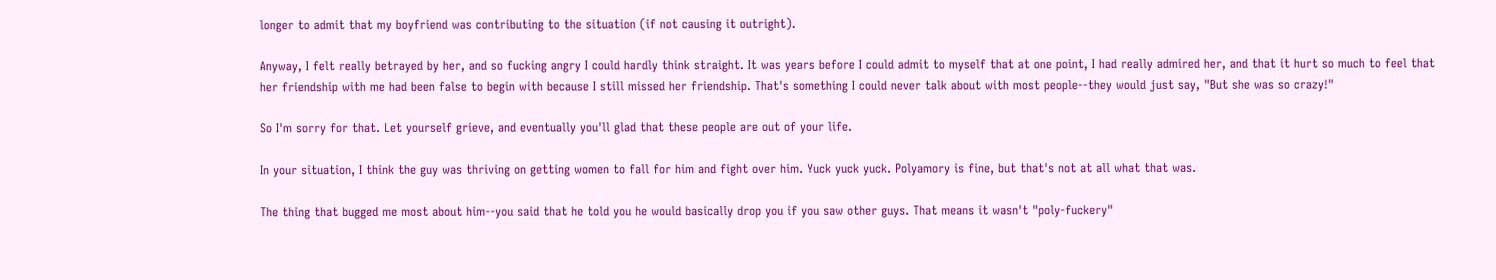longer to admit that my boyfriend was contributing to the situation (if not causing it outright).

Anyway, I felt really betrayed by her, and so fucking angry I could hardly think straight. It was years before I could admit to myself that at one point, I had really admired her, and that it hurt so much to feel that her friendship with me had been false to begin with because I still missed her friendship. That's something I could never talk about with most people--they would just say, "But she was so crazy!"

So I'm sorry for that. Let yourself grieve, and eventually you'll glad that these people are out of your life.

In your situation, I think the guy was thriving on getting women to fall for him and fight over him. Yuck yuck yuck. Polyamory is fine, but that's not at all what that was.

The thing that bugged me most about him--you said that he told you he would basically drop you if you saw other guys. That means it wasn't "poly-fuckery"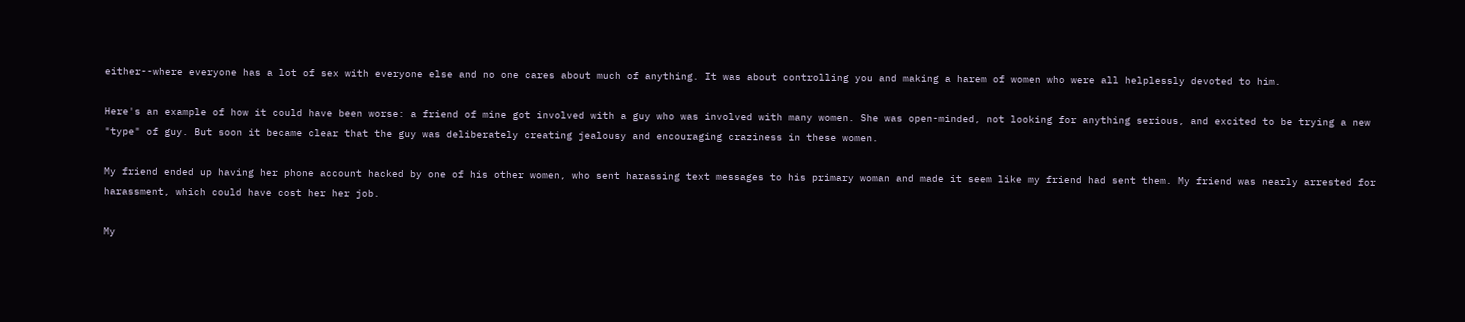either--where everyone has a lot of sex with everyone else and no one cares about much of anything. It was about controlling you and making a harem of women who were all helplessly devoted to him.

Here's an example of how it could have been worse: a friend of mine got involved with a guy who was involved with many women. She was open-minded, not looking for anything serious, and excited to be trying a new "type" of guy. But soon it became clear that the guy was deliberately creating jealousy and encouraging craziness in these women.

My friend ended up having her phone account hacked by one of his other women, who sent harassing text messages to his primary woman and made it seem like my friend had sent them. My friend was nearly arrested for harassment, which could have cost her her job.

My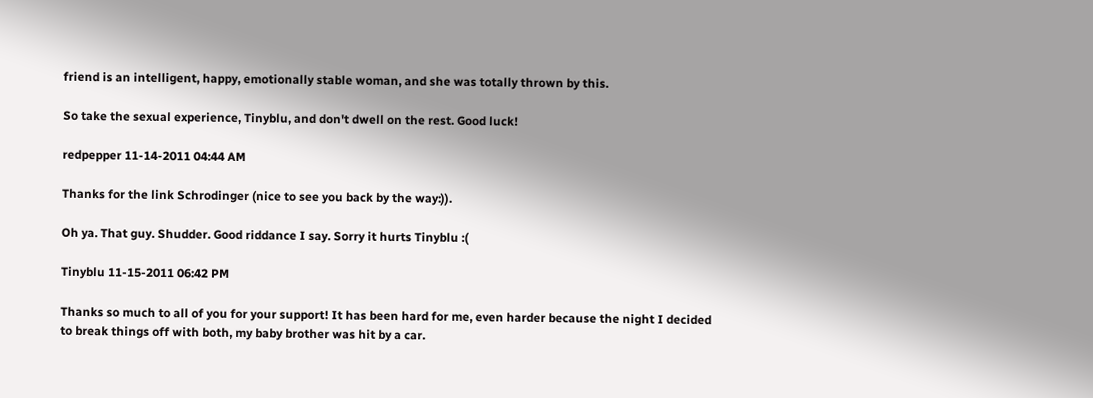friend is an intelligent, happy, emotionally stable woman, and she was totally thrown by this.

So take the sexual experience, Tinyblu, and don't dwell on the rest. Good luck!

redpepper 11-14-2011 04:44 AM

Thanks for the link Schrodinger (nice to see you back by the way:)).

Oh ya. That guy. Shudder. Good riddance I say. Sorry it hurts Tinyblu :(

Tinyblu 11-15-2011 06:42 PM

Thanks so much to all of you for your support! It has been hard for me, even harder because the night I decided to break things off with both, my baby brother was hit by a car.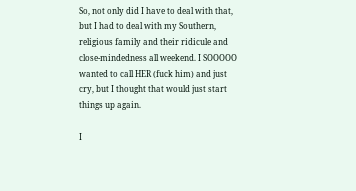So, not only did I have to deal with that, but I had to deal with my Southern, religious family and their ridicule and close-mindedness all weekend. I SOOOOO wanted to call HER (fuck him) and just cry, but I thought that would just start things up again.

I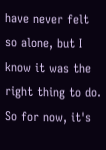have never felt so alone, but I know it was the right thing to do. So for now, it's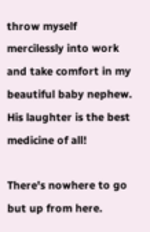throw myself mercilessly into work and take comfort in my beautiful baby nephew. His laughter is the best medicine of all!

There's nowhere to go but up from here.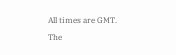All times are GMT. The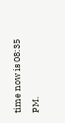time now is 08:35 PM.